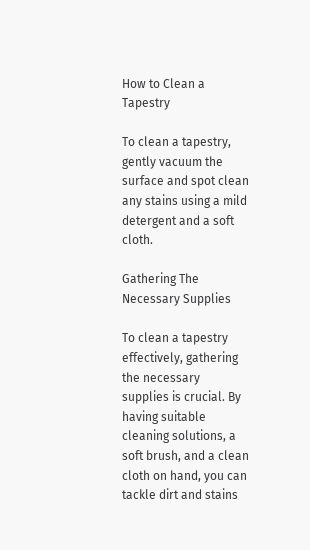How to Clean a Tapestry

To clean a tapestry, gently vacuum the surface and spot clean any stains using a mild detergent and a soft cloth.

Gathering The Necessary Supplies

To clean a tapestry effectively, gathering the necessary supplies is crucial. By having suitable cleaning solutions, a soft brush, and a clean cloth on hand, you can tackle dirt and stains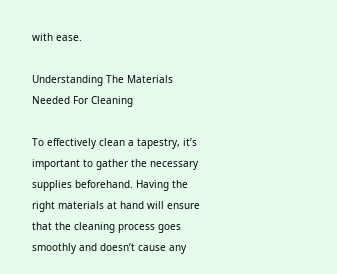with ease.

Understanding The Materials Needed For Cleaning

To effectively clean a tapestry, it’s important to gather the necessary supplies beforehand. Having the right materials at hand will ensure that the cleaning process goes smoothly and doesn’t cause any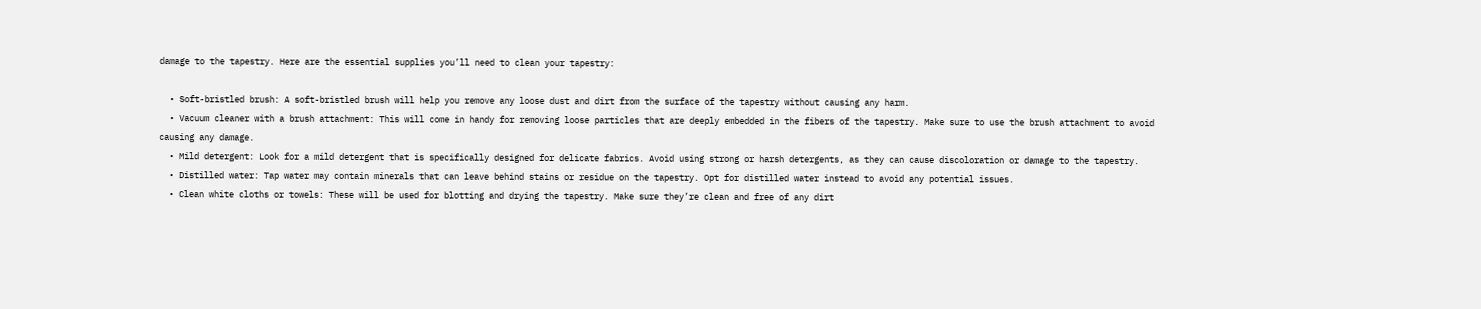damage to the tapestry. Here are the essential supplies you’ll need to clean your tapestry:

  • Soft-bristled brush: A soft-bristled brush will help you remove any loose dust and dirt from the surface of the tapestry without causing any harm.
  • Vacuum cleaner with a brush attachment: This will come in handy for removing loose particles that are deeply embedded in the fibers of the tapestry. Make sure to use the brush attachment to avoid causing any damage.
  • Mild detergent: Look for a mild detergent that is specifically designed for delicate fabrics. Avoid using strong or harsh detergents, as they can cause discoloration or damage to the tapestry.
  • Distilled water: Tap water may contain minerals that can leave behind stains or residue on the tapestry. Opt for distilled water instead to avoid any potential issues.
  • Clean white cloths or towels: These will be used for blotting and drying the tapestry. Make sure they’re clean and free of any dirt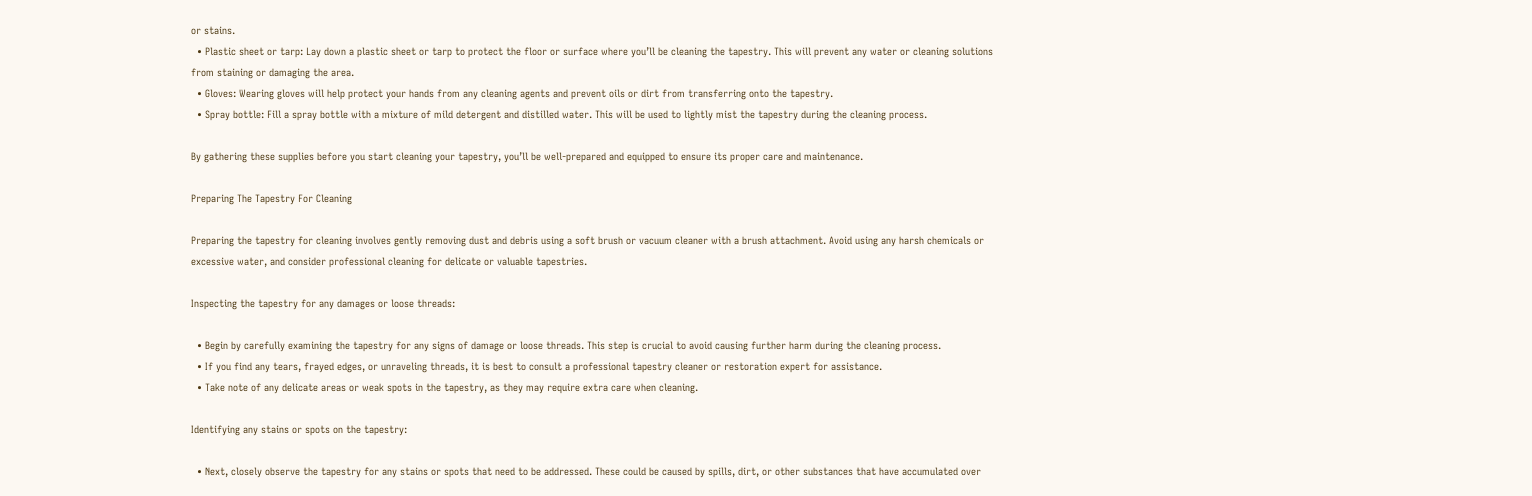or stains.
  • Plastic sheet or tarp: Lay down a plastic sheet or tarp to protect the floor or surface where you’ll be cleaning the tapestry. This will prevent any water or cleaning solutions from staining or damaging the area.
  • Gloves: Wearing gloves will help protect your hands from any cleaning agents and prevent oils or dirt from transferring onto the tapestry.
  • Spray bottle: Fill a spray bottle with a mixture of mild detergent and distilled water. This will be used to lightly mist the tapestry during the cleaning process.

By gathering these supplies before you start cleaning your tapestry, you’ll be well-prepared and equipped to ensure its proper care and maintenance.

Preparing The Tapestry For Cleaning

Preparing the tapestry for cleaning involves gently removing dust and debris using a soft brush or vacuum cleaner with a brush attachment. Avoid using any harsh chemicals or excessive water, and consider professional cleaning for delicate or valuable tapestries.

Inspecting the tapestry for any damages or loose threads:

  • Begin by carefully examining the tapestry for any signs of damage or loose threads. This step is crucial to avoid causing further harm during the cleaning process.
  • If you find any tears, frayed edges, or unraveling threads, it is best to consult a professional tapestry cleaner or restoration expert for assistance.
  • Take note of any delicate areas or weak spots in the tapestry, as they may require extra care when cleaning.

Identifying any stains or spots on the tapestry:

  • Next, closely observe the tapestry for any stains or spots that need to be addressed. These could be caused by spills, dirt, or other substances that have accumulated over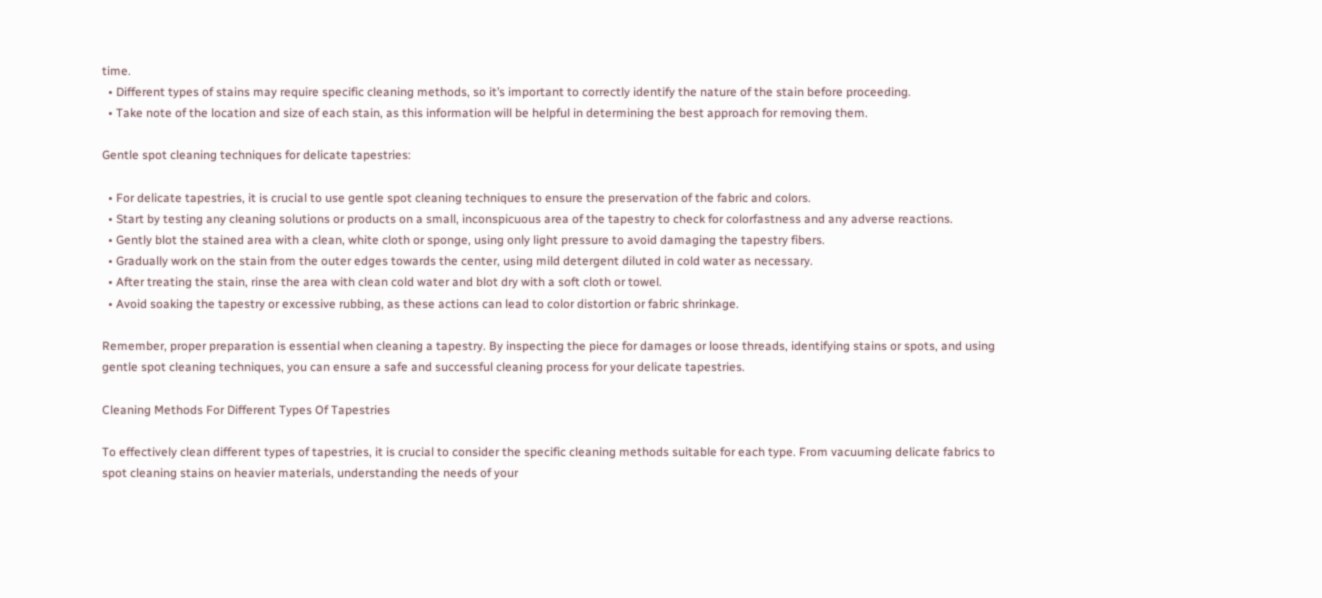time.
  • Different types of stains may require specific cleaning methods, so it’s important to correctly identify the nature of the stain before proceeding.
  • Take note of the location and size of each stain, as this information will be helpful in determining the best approach for removing them.

Gentle spot cleaning techniques for delicate tapestries:

  • For delicate tapestries, it is crucial to use gentle spot cleaning techniques to ensure the preservation of the fabric and colors.
  • Start by testing any cleaning solutions or products on a small, inconspicuous area of the tapestry to check for colorfastness and any adverse reactions.
  • Gently blot the stained area with a clean, white cloth or sponge, using only light pressure to avoid damaging the tapestry fibers.
  • Gradually work on the stain from the outer edges towards the center, using mild detergent diluted in cold water as necessary.
  • After treating the stain, rinse the area with clean cold water and blot dry with a soft cloth or towel.
  • Avoid soaking the tapestry or excessive rubbing, as these actions can lead to color distortion or fabric shrinkage.

Remember, proper preparation is essential when cleaning a tapestry. By inspecting the piece for damages or loose threads, identifying stains or spots, and using gentle spot cleaning techniques, you can ensure a safe and successful cleaning process for your delicate tapestries.

Cleaning Methods For Different Types Of Tapestries

To effectively clean different types of tapestries, it is crucial to consider the specific cleaning methods suitable for each type. From vacuuming delicate fabrics to spot cleaning stains on heavier materials, understanding the needs of your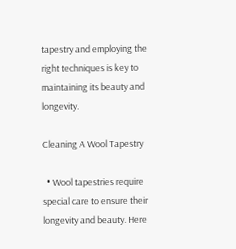tapestry and employing the right techniques is key to maintaining its beauty and longevity.

Cleaning A Wool Tapestry

  • Wool tapestries require special care to ensure their longevity and beauty. Here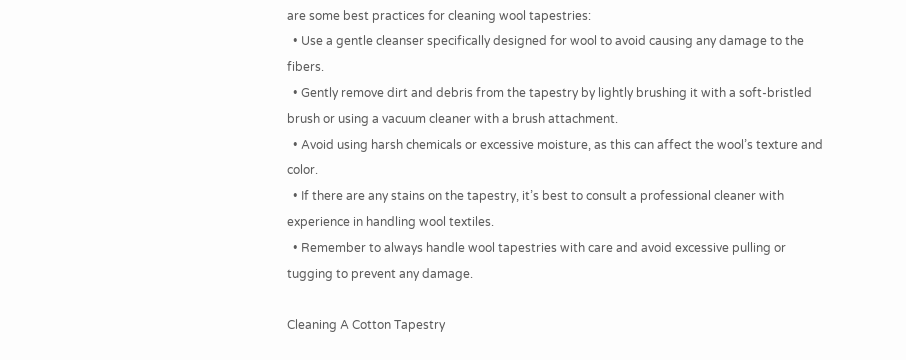are some best practices for cleaning wool tapestries:
  • Use a gentle cleanser specifically designed for wool to avoid causing any damage to the fibers.
  • Gently remove dirt and debris from the tapestry by lightly brushing it with a soft-bristled brush or using a vacuum cleaner with a brush attachment.
  • Avoid using harsh chemicals or excessive moisture, as this can affect the wool’s texture and color.
  • If there are any stains on the tapestry, it’s best to consult a professional cleaner with experience in handling wool textiles.
  • Remember to always handle wool tapestries with care and avoid excessive pulling or tugging to prevent any damage.

Cleaning A Cotton Tapestry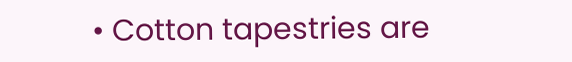• Cotton tapestries are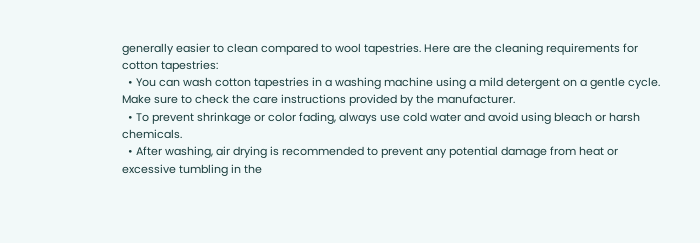generally easier to clean compared to wool tapestries. Here are the cleaning requirements for cotton tapestries:
  • You can wash cotton tapestries in a washing machine using a mild detergent on a gentle cycle. Make sure to check the care instructions provided by the manufacturer.
  • To prevent shrinkage or color fading, always use cold water and avoid using bleach or harsh chemicals.
  • After washing, air drying is recommended to prevent any potential damage from heat or excessive tumbling in the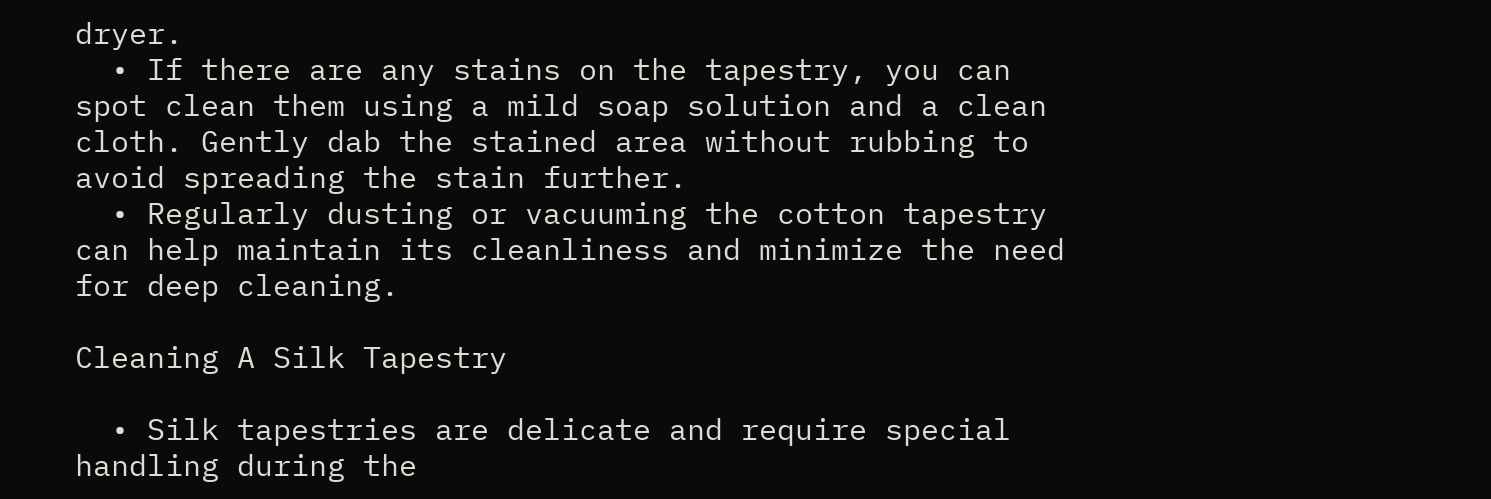dryer.
  • If there are any stains on the tapestry, you can spot clean them using a mild soap solution and a clean cloth. Gently dab the stained area without rubbing to avoid spreading the stain further.
  • Regularly dusting or vacuuming the cotton tapestry can help maintain its cleanliness and minimize the need for deep cleaning.

Cleaning A Silk Tapestry

  • Silk tapestries are delicate and require special handling during the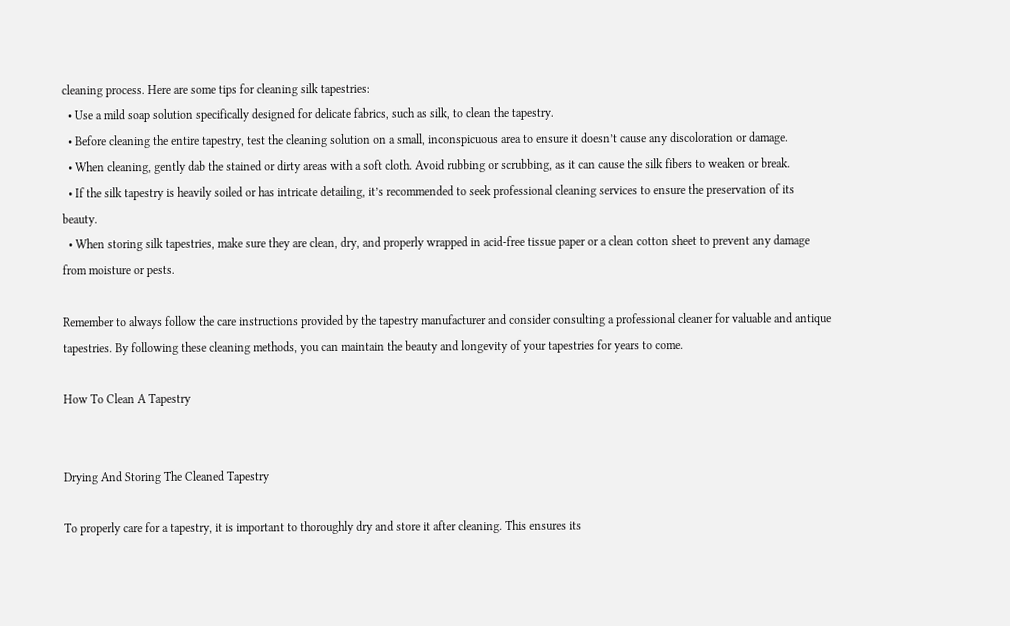cleaning process. Here are some tips for cleaning silk tapestries:
  • Use a mild soap solution specifically designed for delicate fabrics, such as silk, to clean the tapestry.
  • Before cleaning the entire tapestry, test the cleaning solution on a small, inconspicuous area to ensure it doesn’t cause any discoloration or damage.
  • When cleaning, gently dab the stained or dirty areas with a soft cloth. Avoid rubbing or scrubbing, as it can cause the silk fibers to weaken or break.
  • If the silk tapestry is heavily soiled or has intricate detailing, it’s recommended to seek professional cleaning services to ensure the preservation of its beauty.
  • When storing silk tapestries, make sure they are clean, dry, and properly wrapped in acid-free tissue paper or a clean cotton sheet to prevent any damage from moisture or pests.

Remember to always follow the care instructions provided by the tapestry manufacturer and consider consulting a professional cleaner for valuable and antique tapestries. By following these cleaning methods, you can maintain the beauty and longevity of your tapestries for years to come.

How To Clean A Tapestry


Drying And Storing The Cleaned Tapestry

To properly care for a tapestry, it is important to thoroughly dry and store it after cleaning. This ensures its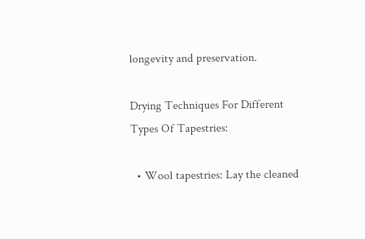longevity and preservation.

Drying Techniques For Different Types Of Tapestries:

  • Wool tapestries: Lay the cleaned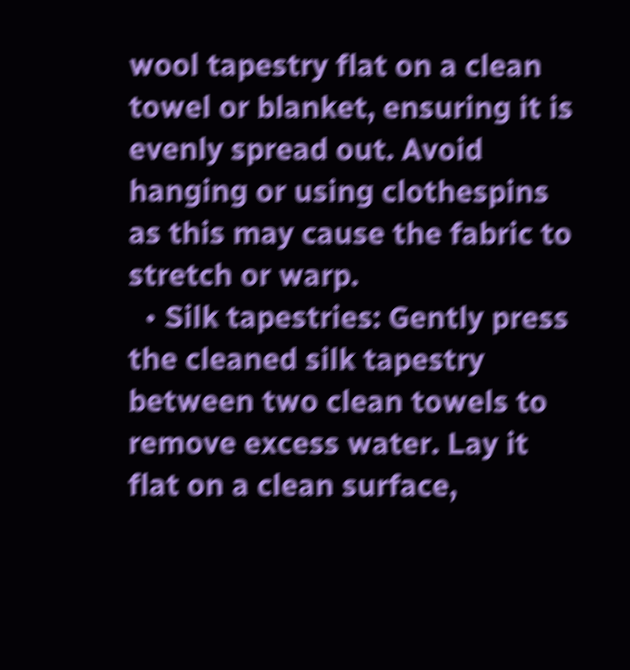wool tapestry flat on a clean towel or blanket, ensuring it is evenly spread out. Avoid hanging or using clothespins as this may cause the fabric to stretch or warp.
  • Silk tapestries: Gently press the cleaned silk tapestry between two clean towels to remove excess water. Lay it flat on a clean surface,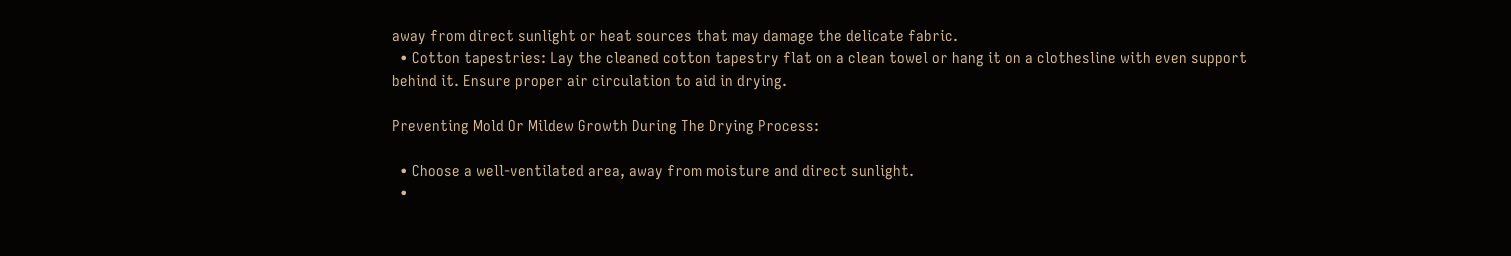away from direct sunlight or heat sources that may damage the delicate fabric.
  • Cotton tapestries: Lay the cleaned cotton tapestry flat on a clean towel or hang it on a clothesline with even support behind it. Ensure proper air circulation to aid in drying.

Preventing Mold Or Mildew Growth During The Drying Process:

  • Choose a well-ventilated area, away from moisture and direct sunlight.
  •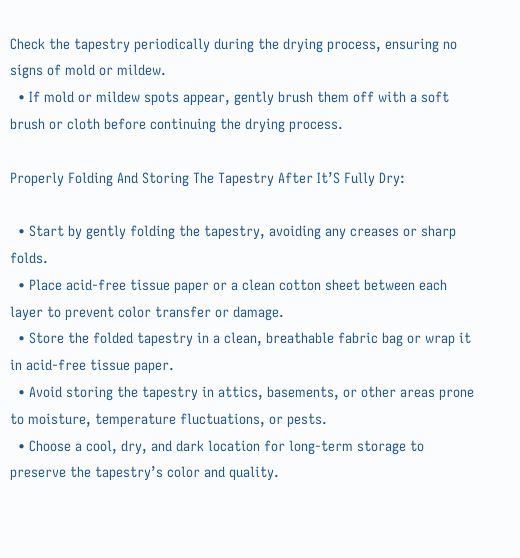Check the tapestry periodically during the drying process, ensuring no signs of mold or mildew.
  • If mold or mildew spots appear, gently brush them off with a soft brush or cloth before continuing the drying process.

Properly Folding And Storing The Tapestry After It’S Fully Dry:

  • Start by gently folding the tapestry, avoiding any creases or sharp folds.
  • Place acid-free tissue paper or a clean cotton sheet between each layer to prevent color transfer or damage.
  • Store the folded tapestry in a clean, breathable fabric bag or wrap it in acid-free tissue paper.
  • Avoid storing the tapestry in attics, basements, or other areas prone to moisture, temperature fluctuations, or pests.
  • Choose a cool, dry, and dark location for long-term storage to preserve the tapestry’s color and quality.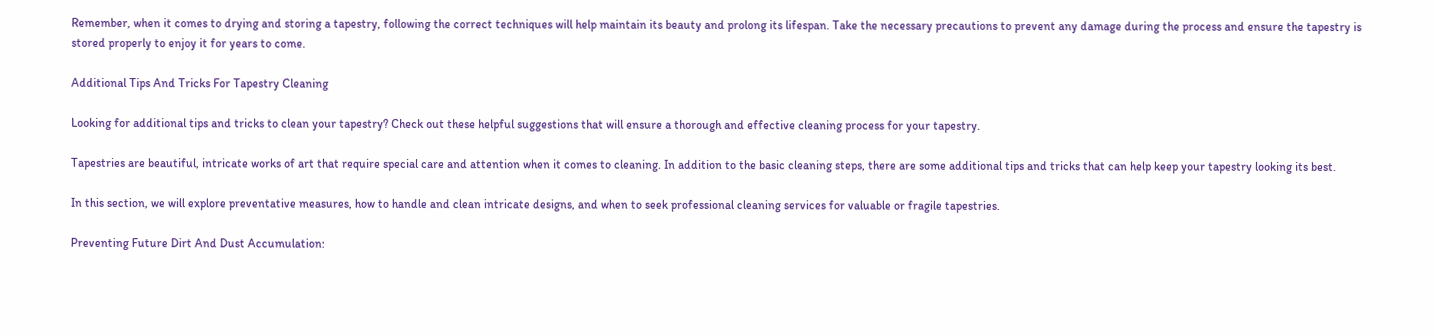Remember, when it comes to drying and storing a tapestry, following the correct techniques will help maintain its beauty and prolong its lifespan. Take the necessary precautions to prevent any damage during the process and ensure the tapestry is stored properly to enjoy it for years to come.

Additional Tips And Tricks For Tapestry Cleaning

Looking for additional tips and tricks to clean your tapestry? Check out these helpful suggestions that will ensure a thorough and effective cleaning process for your tapestry.

Tapestries are beautiful, intricate works of art that require special care and attention when it comes to cleaning. In addition to the basic cleaning steps, there are some additional tips and tricks that can help keep your tapestry looking its best.

In this section, we will explore preventative measures, how to handle and clean intricate designs, and when to seek professional cleaning services for valuable or fragile tapestries.

Preventing Future Dirt And Dust Accumulation: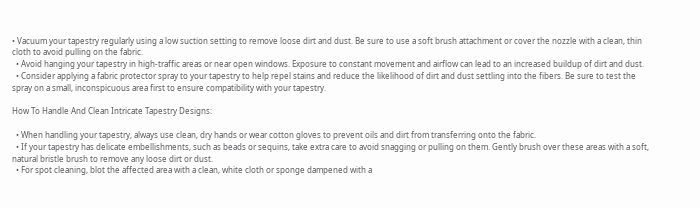• Vacuum your tapestry regularly using a low suction setting to remove loose dirt and dust. Be sure to use a soft brush attachment or cover the nozzle with a clean, thin cloth to avoid pulling on the fabric.
  • Avoid hanging your tapestry in high-traffic areas or near open windows. Exposure to constant movement and airflow can lead to an increased buildup of dirt and dust.
  • Consider applying a fabric protector spray to your tapestry to help repel stains and reduce the likelihood of dirt and dust settling into the fibers. Be sure to test the spray on a small, inconspicuous area first to ensure compatibility with your tapestry.

How To Handle And Clean Intricate Tapestry Designs:

  • When handling your tapestry, always use clean, dry hands or wear cotton gloves to prevent oils and dirt from transferring onto the fabric.
  • If your tapestry has delicate embellishments, such as beads or sequins, take extra care to avoid snagging or pulling on them. Gently brush over these areas with a soft, natural bristle brush to remove any loose dirt or dust.
  • For spot cleaning, blot the affected area with a clean, white cloth or sponge dampened with a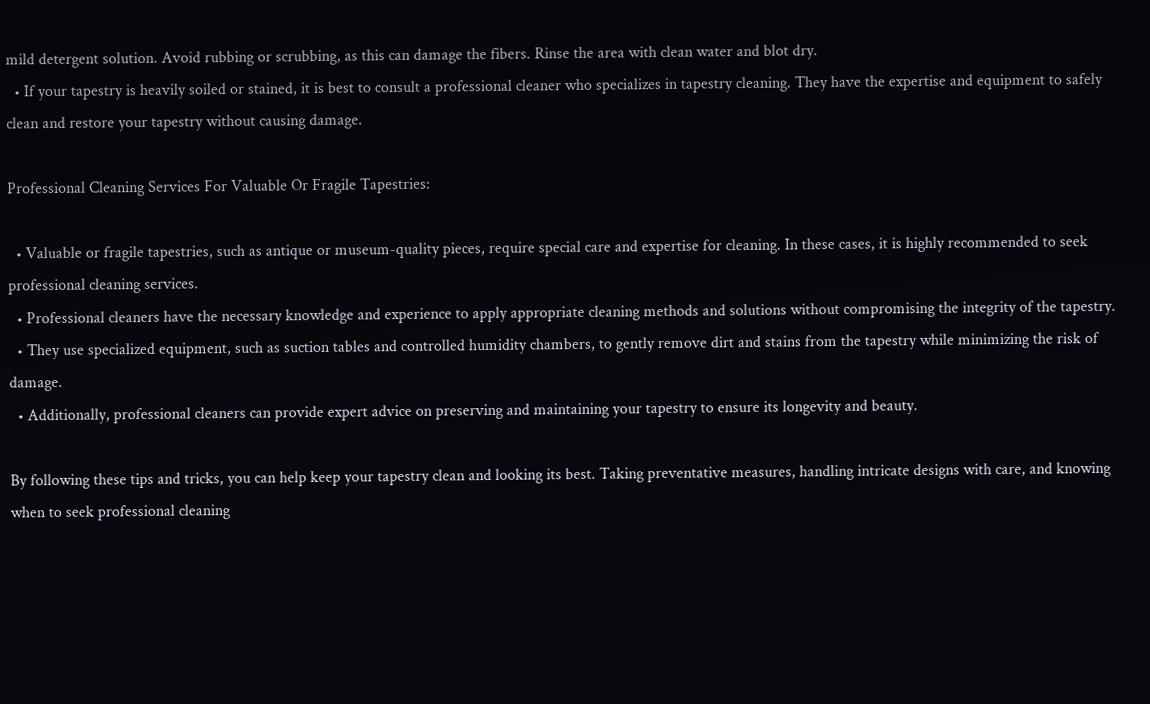mild detergent solution. Avoid rubbing or scrubbing, as this can damage the fibers. Rinse the area with clean water and blot dry.
  • If your tapestry is heavily soiled or stained, it is best to consult a professional cleaner who specializes in tapestry cleaning. They have the expertise and equipment to safely clean and restore your tapestry without causing damage.

Professional Cleaning Services For Valuable Or Fragile Tapestries:

  • Valuable or fragile tapestries, such as antique or museum-quality pieces, require special care and expertise for cleaning. In these cases, it is highly recommended to seek professional cleaning services.
  • Professional cleaners have the necessary knowledge and experience to apply appropriate cleaning methods and solutions without compromising the integrity of the tapestry.
  • They use specialized equipment, such as suction tables and controlled humidity chambers, to gently remove dirt and stains from the tapestry while minimizing the risk of damage.
  • Additionally, professional cleaners can provide expert advice on preserving and maintaining your tapestry to ensure its longevity and beauty.

By following these tips and tricks, you can help keep your tapestry clean and looking its best. Taking preventative measures, handling intricate designs with care, and knowing when to seek professional cleaning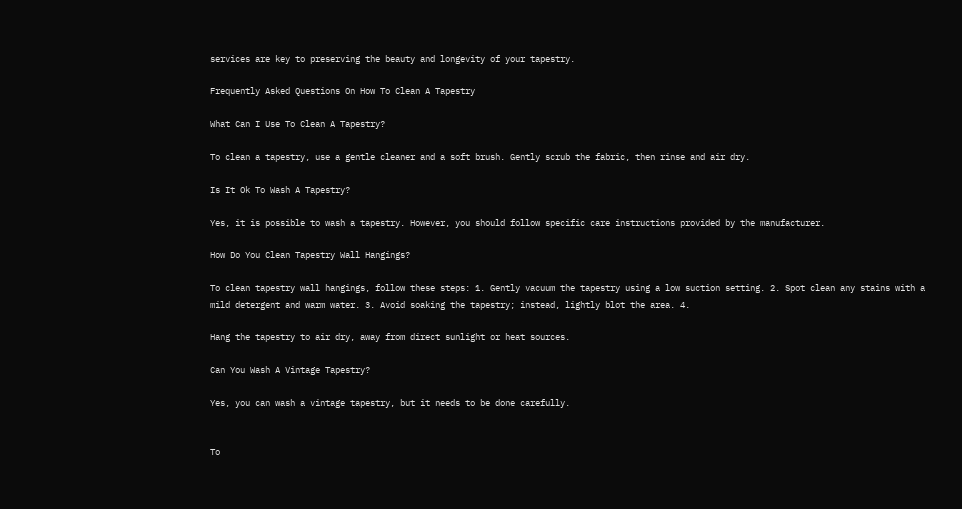services are key to preserving the beauty and longevity of your tapestry.

Frequently Asked Questions On How To Clean A Tapestry

What Can I Use To Clean A Tapestry?

To clean a tapestry, use a gentle cleaner and a soft brush. Gently scrub the fabric, then rinse and air dry.

Is It Ok To Wash A Tapestry?

Yes, it is possible to wash a tapestry. However, you should follow specific care instructions provided by the manufacturer.

How Do You Clean Tapestry Wall Hangings?

To clean tapestry wall hangings, follow these steps: 1. Gently vacuum the tapestry using a low suction setting. 2. Spot clean any stains with a mild detergent and warm water. 3. Avoid soaking the tapestry; instead, lightly blot the area. 4.

Hang the tapestry to air dry, away from direct sunlight or heat sources.

Can You Wash A Vintage Tapestry?

Yes, you can wash a vintage tapestry, but it needs to be done carefully.


To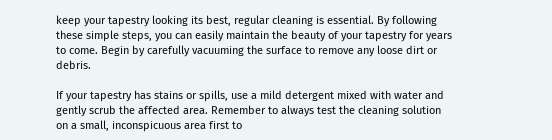keep your tapestry looking its best, regular cleaning is essential. By following these simple steps, you can easily maintain the beauty of your tapestry for years to come. Begin by carefully vacuuming the surface to remove any loose dirt or debris.

If your tapestry has stains or spills, use a mild detergent mixed with water and gently scrub the affected area. Remember to always test the cleaning solution on a small, inconspicuous area first to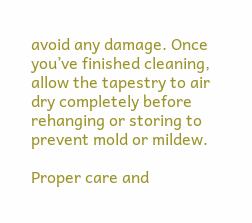avoid any damage. Once you’ve finished cleaning, allow the tapestry to air dry completely before rehanging or storing to prevent mold or mildew.

Proper care and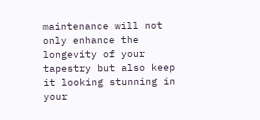maintenance will not only enhance the longevity of your tapestry but also keep it looking stunning in your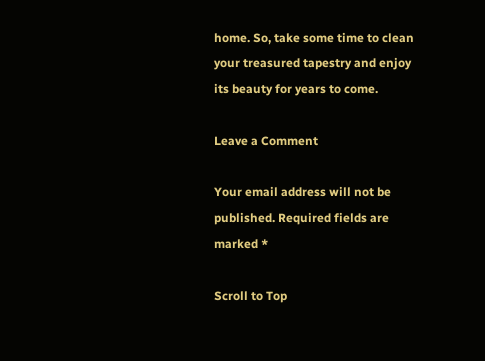home. So, take some time to clean your treasured tapestry and enjoy its beauty for years to come.

Leave a Comment

Your email address will not be published. Required fields are marked *

Scroll to Top